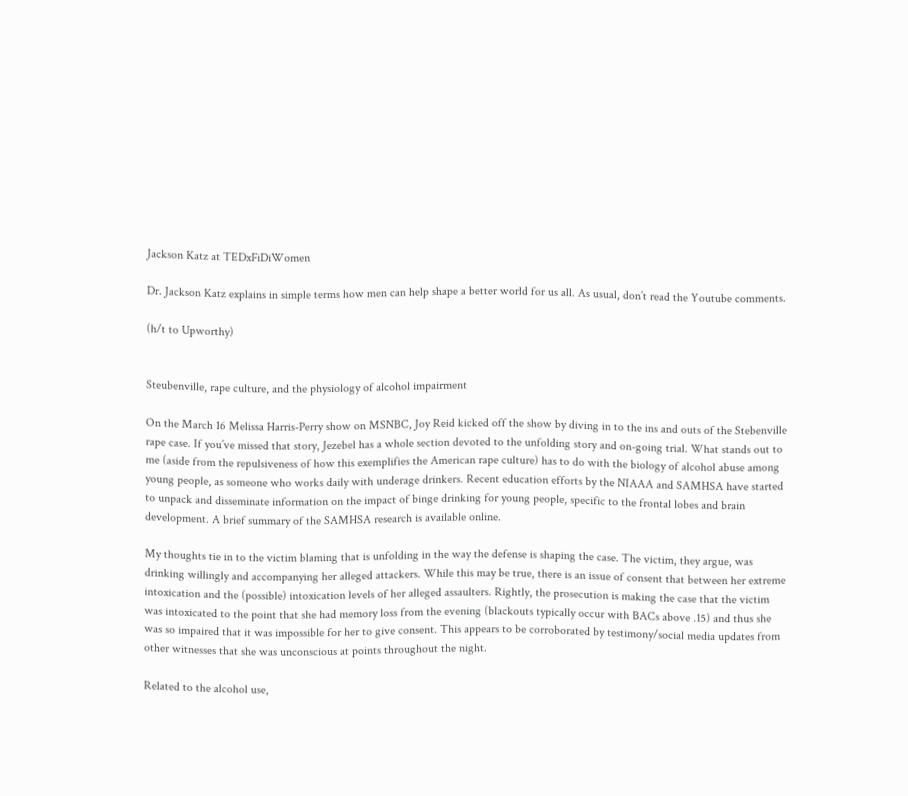Jackson Katz at TEDxFiDiWomen

Dr. Jackson Katz explains in simple terms how men can help shape a better world for us all. As usual, don’t read the Youtube comments.

(h/t to Upworthy)


Steubenville, rape culture, and the physiology of alcohol impairment

On the March 16 Melissa Harris-Perry show on MSNBC, Joy Reid kicked off the show by diving in to the ins and outs of the Stebenville rape case. If you’ve missed that story, Jezebel has a whole section devoted to the unfolding story and on-going trial. What stands out to me (aside from the repulsiveness of how this exemplifies the American rape culture) has to do with the biology of alcohol abuse among young people, as someone who works daily with underage drinkers. Recent education efforts by the NIAAA and SAMHSA have started to unpack and disseminate information on the impact of binge drinking for young people, specific to the frontal lobes and brain development. A brief summary of the SAMHSA research is available online.

My thoughts tie in to the victim blaming that is unfolding in the way the defense is shaping the case. The victim, they argue, was drinking willingly and accompanying her alleged attackers. While this may be true, there is an issue of consent that between her extreme intoxication and the (possible) intoxication levels of her alleged assaulters. Rightly, the prosecution is making the case that the victim was intoxicated to the point that she had memory loss from the evening (blackouts typically occur with BACs above .15) and thus she was so impaired that it was impossible for her to give consent. This appears to be corroborated by testimony/social media updates from other witnesses that she was unconscious at points throughout the night.

Related to the alcohol use,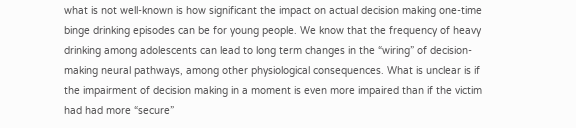what is not well-known is how significant the impact on actual decision making one-time binge drinking episodes can be for young people. We know that the frequency of heavy drinking among adolescents can lead to long term changes in the “wiring” of decision-making neural pathways, among other physiological consequences. What is unclear is if the impairment of decision making in a moment is even more impaired than if the victim had had more “secure”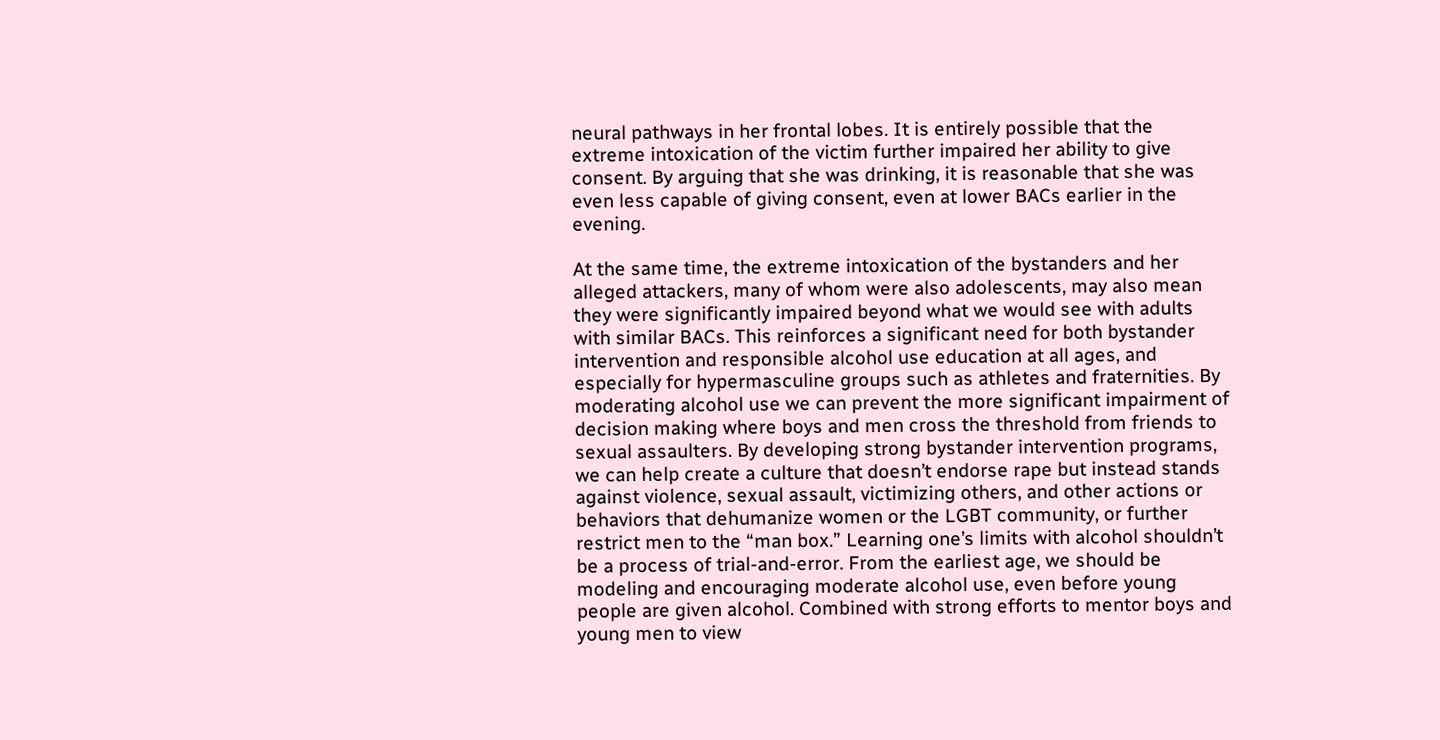neural pathways in her frontal lobes. It is entirely possible that the extreme intoxication of the victim further impaired her ability to give consent. By arguing that she was drinking, it is reasonable that she was even less capable of giving consent, even at lower BACs earlier in the evening.

At the same time, the extreme intoxication of the bystanders and her alleged attackers, many of whom were also adolescents, may also mean they were significantly impaired beyond what we would see with adults with similar BACs. This reinforces a significant need for both bystander intervention and responsible alcohol use education at all ages, and especially for hypermasculine groups such as athletes and fraternities. By moderating alcohol use we can prevent the more significant impairment of decision making where boys and men cross the threshold from friends to sexual assaulters. By developing strong bystander intervention programs, we can help create a culture that doesn’t endorse rape but instead stands against violence, sexual assault, victimizing others, and other actions or behaviors that dehumanize women or the LGBT community, or further restrict men to the “man box.” Learning one’s limits with alcohol shouldn’t be a process of trial-and-error. From the earliest age, we should be modeling and encouraging moderate alcohol use, even before young people are given alcohol. Combined with strong efforts to mentor boys and young men to view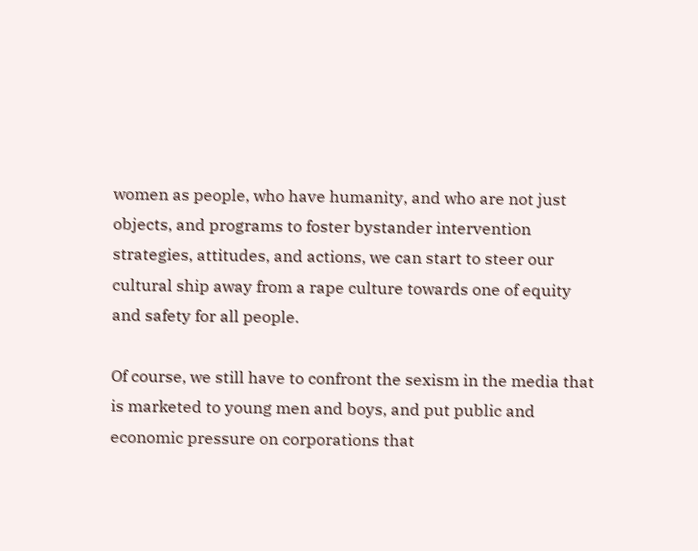women as people, who have humanity, and who are not just objects, and programs to foster bystander intervention strategies, attitudes, and actions, we can start to steer our cultural ship away from a rape culture towards one of equity and safety for all people.

Of course, we still have to confront the sexism in the media that is marketed to young men and boys, and put public and economic pressure on corporations that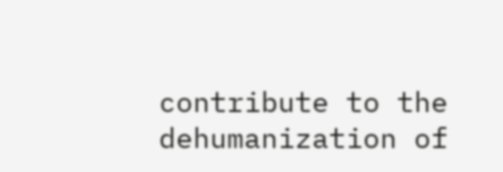contribute to the dehumanization of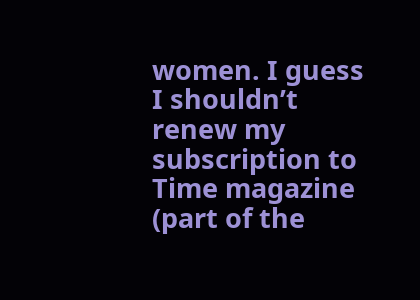women. I guess I shouldn’t renew my subscription to Time magazine (part of the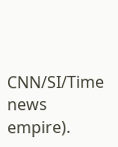CNN/SI/Time news empire).